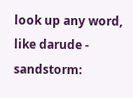look up any word, like darude - sandstorm: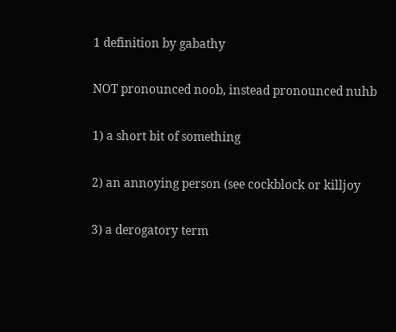1 definition by gabathy

NOT pronounced noob, instead pronounced nuhb

1) a short bit of something

2) an annoying person (see cockblock or killjoy

3) a derogatory term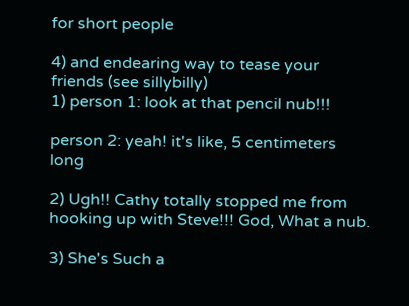for short people

4) and endearing way to tease your friends (see sillybilly)
1) person 1: look at that pencil nub!!!

person 2: yeah! it's like, 5 centimeters long

2) Ugh!! Cathy totally stopped me from hooking up with Steve!!! God, What a nub.

3) She's Such a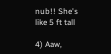nub!! She's like 5 ft tall

4) Aaw,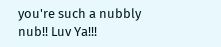you're such a nubbly nub!! Luv Ya!!!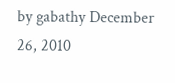by gabathy December 26, 2010